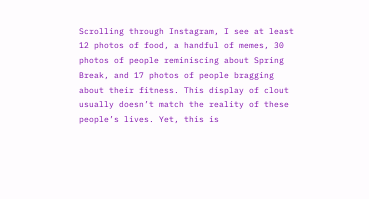Scrolling through Instagram, I see at least 12 photos of food, a handful of memes, 30 photos of people reminiscing about Spring Break, and 17 photos of people bragging about their fitness. This display of clout usually doesn’t match the reality of these people’s lives. Yet, this is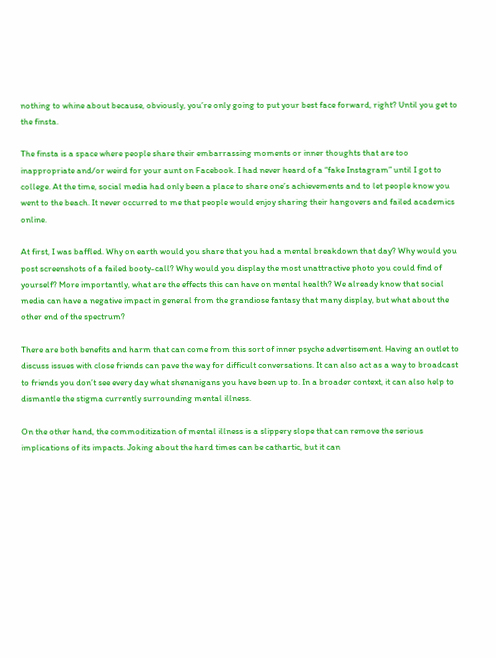nothing to whine about because, obviously, you’re only going to put your best face forward, right? Until you get to the finsta.

The finsta is a space where people share their embarrassing moments or inner thoughts that are too inappropriate and/or weird for your aunt on Facebook. I had never heard of a “fake Instagram” until I got to college. At the time, social media had only been a place to share one’s achievements and to let people know you went to the beach. It never occurred to me that people would enjoy sharing their hangovers and failed academics online.

At first, I was baffled. Why on earth would you share that you had a mental breakdown that day? Why would you post screenshots of a failed booty-call? Why would you display the most unattractive photo you could find of yourself? More importantly, what are the effects this can have on mental health? We already know that social media can have a negative impact in general from the grandiose fantasy that many display, but what about the other end of the spectrum?

There are both benefits and harm that can come from this sort of inner psyche advertisement. Having an outlet to discuss issues with close friends can pave the way for difficult conversations. It can also act as a way to broadcast to friends you don’t see every day what shenanigans you have been up to. In a broader context, it can also help to dismantle the stigma currently surrounding mental illness.

On the other hand, the commoditization of mental illness is a slippery slope that can remove the serious implications of its impacts. Joking about the hard times can be cathartic, but it can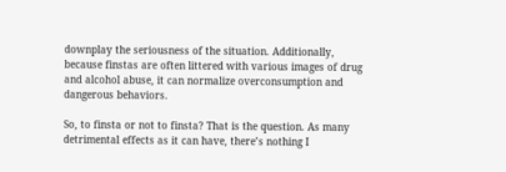downplay the seriousness of the situation. Additionally, because finstas are often littered with various images of drug and alcohol abuse, it can normalize overconsumption and dangerous behaviors.

So, to finsta or not to finsta? That is the question. As many detrimental effects as it can have, there’s nothing I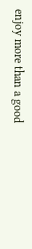enjoy more than a good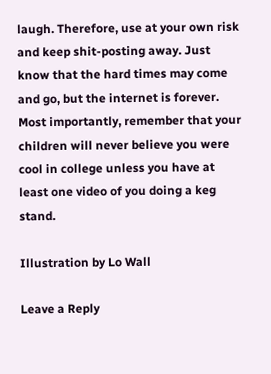laugh. Therefore, use at your own risk and keep shit-posting away. Just know that the hard times may come and go, but the internet is forever. Most importantly, remember that your children will never believe you were cool in college unless you have at least one video of you doing a keg stand.

Illustration by Lo Wall

Leave a Reply